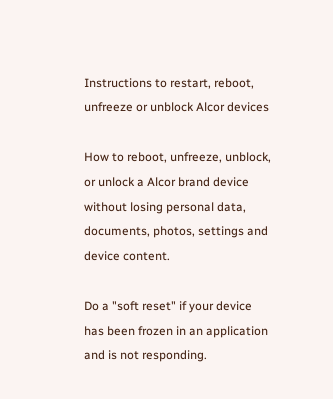Instructions to restart, reboot, unfreeze or unblock Alcor devices

How to reboot, unfreeze, unblock, or unlock a Alcor brand device without losing personal data, documents, photos, settings and device content.

Do a "soft reset" if your device has been frozen in an application and is not responding.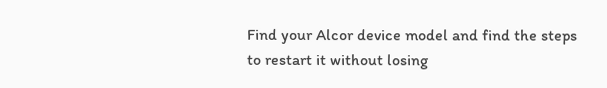Find your Alcor device model and find the steps to restart it without losing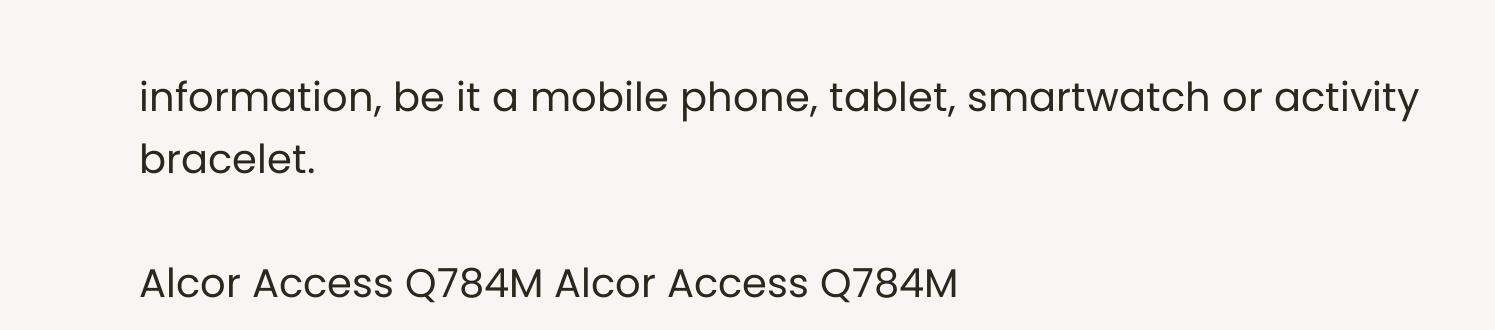information, be it a mobile phone, tablet, smartwatch or activity bracelet.

Alcor Access Q784M Alcor Access Q784M